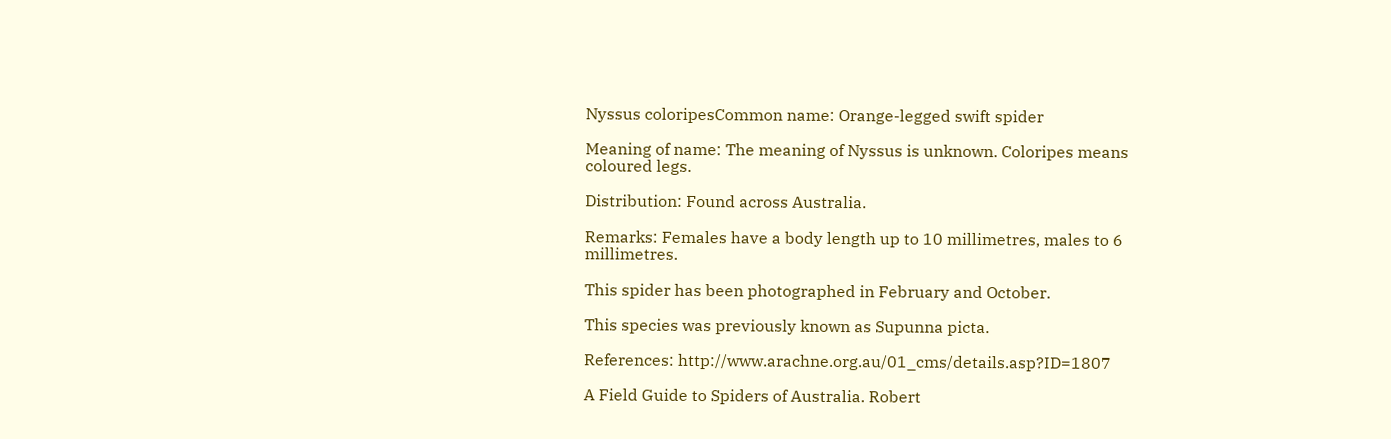Nyssus coloripesCommon name: Orange-legged swift spider

Meaning of name: The meaning of Nyssus is unknown. Coloripes means coloured legs.

Distribution: Found across Australia.

Remarks: Females have a body length up to 10 millimetres, males to 6 millimetres.

This spider has been photographed in February and October.

This species was previously known as Supunna picta.

References: http://www.arachne.org.au/01_cms/details.asp?ID=1807

A Field Guide to Spiders of Australia. Robert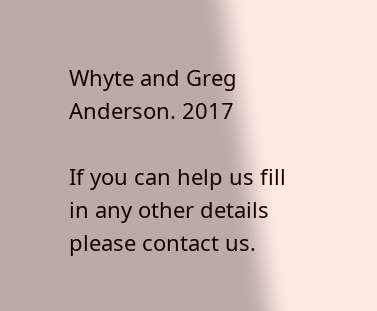Whyte and Greg Anderson. 2017

If you can help us fill in any other details please contact us.